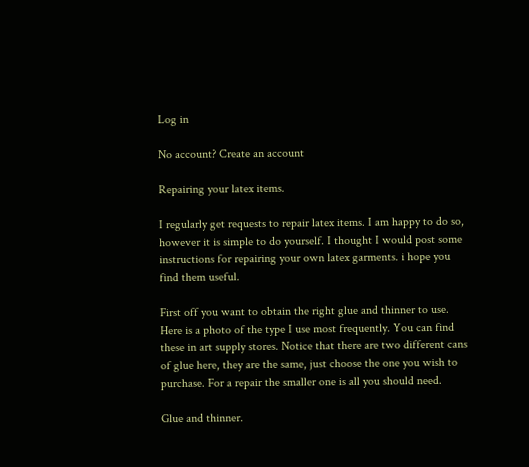Log in

No account? Create an account

Repairing your latex items.

I regularly get requests to repair latex items. I am happy to do so, however it is simple to do yourself. I thought I would post some instructions for repairing your own latex garments. i hope you find them useful.

First off you want to obtain the right glue and thinner to use. Here is a photo of the type I use most frequently. You can find these in art supply stores. Notice that there are two different cans of glue here, they are the same, just choose the one you wish to purchase. For a repair the smaller one is all you should need.

Glue and thinner.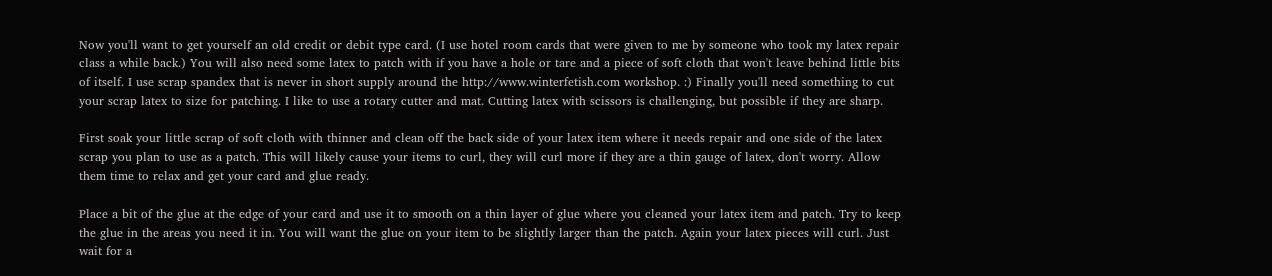Now you'll want to get yourself an old credit or debit type card. (I use hotel room cards that were given to me by someone who took my latex repair class a while back.) You will also need some latex to patch with if you have a hole or tare and a piece of soft cloth that won't leave behind little bits of itself. I use scrap spandex that is never in short supply around the http://www.winterfetish.com workshop. :) Finally you'll need something to cut your scrap latex to size for patching. I like to use a rotary cutter and mat. Cutting latex with scissors is challenging, but possible if they are sharp.

First soak your little scrap of soft cloth with thinner and clean off the back side of your latex item where it needs repair and one side of the latex scrap you plan to use as a patch. This will likely cause your items to curl, they will curl more if they are a thin gauge of latex, don't worry. Allow them time to relax and get your card and glue ready.

Place a bit of the glue at the edge of your card and use it to smooth on a thin layer of glue where you cleaned your latex item and patch. Try to keep the glue in the areas you need it in. You will want the glue on your item to be slightly larger than the patch. Again your latex pieces will curl. Just wait for a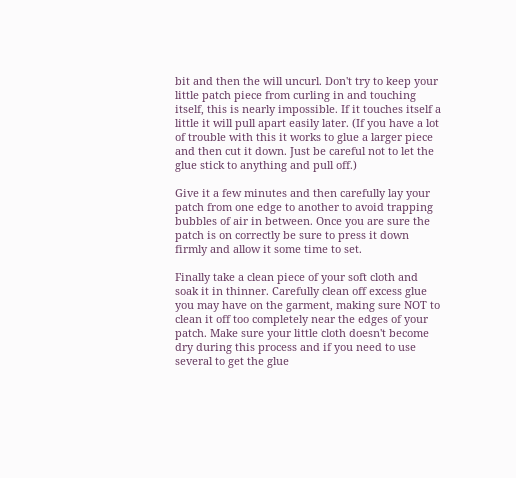bit and then the will uncurl. Don't try to keep your little patch piece from curling in and touching itself, this is nearly impossible. If it touches itself a little it will pull apart easily later. (If you have a lot of trouble with this it works to glue a larger piece and then cut it down. Just be careful not to let the glue stick to anything and pull off.)

Give it a few minutes and then carefully lay your patch from one edge to another to avoid trapping bubbles of air in between. Once you are sure the patch is on correctly be sure to press it down firmly and allow it some time to set.

Finally take a clean piece of your soft cloth and soak it in thinner. Carefully clean off excess glue you may have on the garment, making sure NOT to clean it off too completely near the edges of your patch. Make sure your little cloth doesn't become dry during this process and if you need to use several to get the glue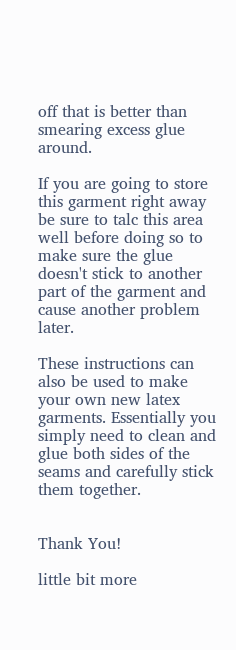off that is better than smearing excess glue around.

If you are going to store this garment right away be sure to talc this area well before doing so to make sure the glue doesn't stick to another part of the garment and cause another problem later.

These instructions can also be used to make your own new latex garments. Essentially you simply need to clean and glue both sides of the seams and carefully stick them together.


Thank You!

little bit more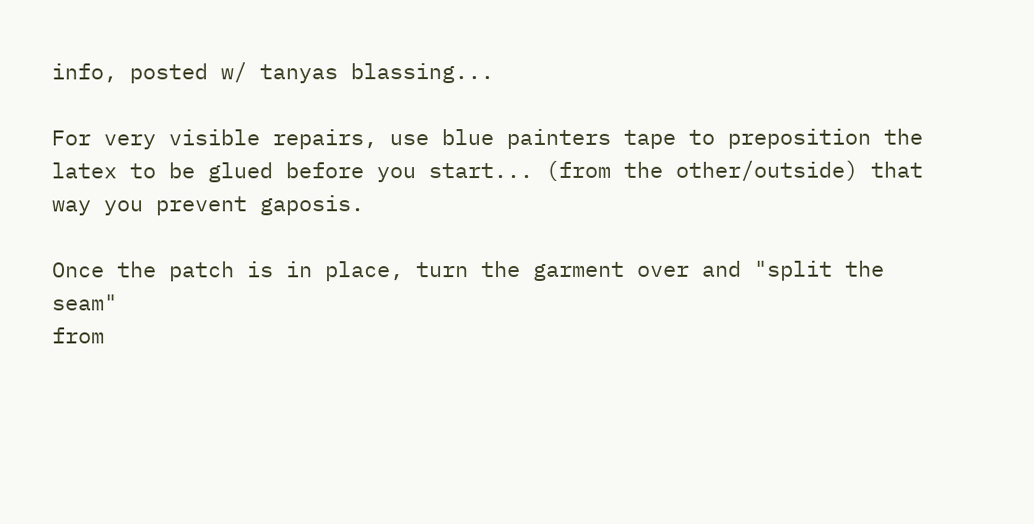info, posted w/ tanyas blassing...

For very visible repairs, use blue painters tape to preposition the
latex to be glued before you start... (from the other/outside) that
way you prevent gaposis.

Once the patch is in place, turn the garment over and "split the seam"
from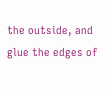the outside, and glue the edges of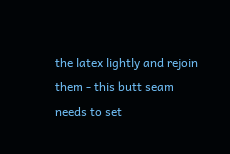the latex lightly and rejoin
them - this butt seam needs to set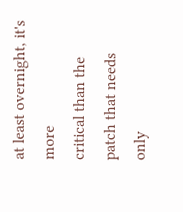at least overnight, it's more
critical than the patch that needs only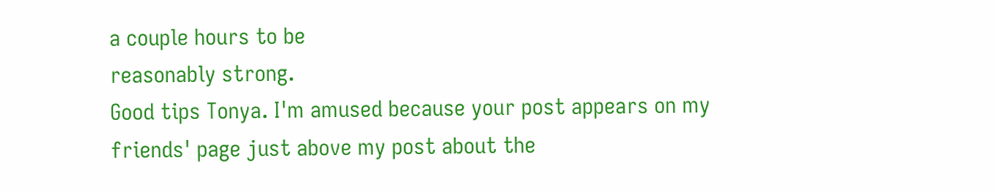a couple hours to be
reasonably strong.
Good tips Tonya. I'm amused because your post appears on my friends' page just above my post about the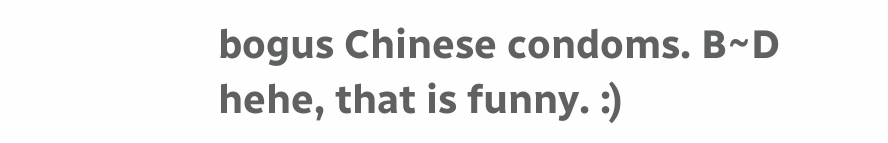bogus Chinese condoms. B~D
hehe, that is funny. :)